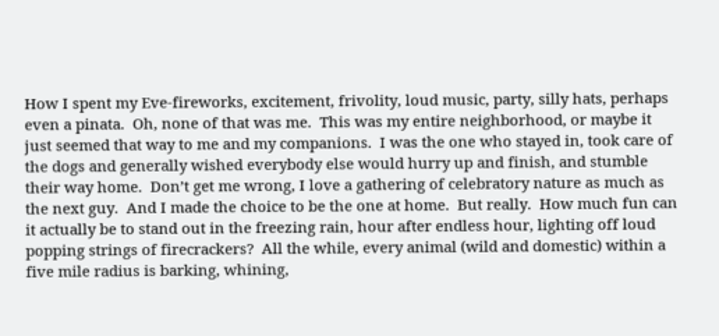How I spent my Eve-fireworks, excitement, frivolity, loud music, party, silly hats, perhaps even a pinata.  Oh, none of that was me.  This was my entire neighborhood, or maybe it just seemed that way to me and my companions.  I was the one who stayed in, took care of the dogs and generally wished everybody else would hurry up and finish, and stumble their way home.  Don’t get me wrong, I love a gathering of celebratory nature as much as the next guy.  And I made the choice to be the one at home.  But really.  How much fun can it actually be to stand out in the freezing rain, hour after endless hour, lighting off loud popping strings of firecrackers?  All the while, every animal (wild and domestic) within a five mile radius is barking, whining,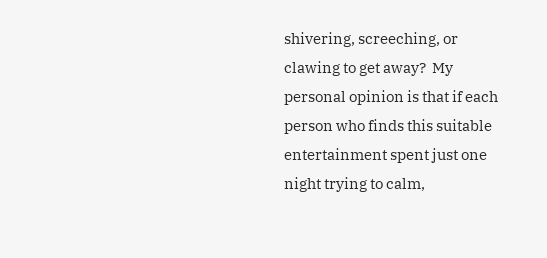shivering, screeching, or clawing to get away?  My personal opinion is that if each person who finds this suitable entertainment spent just one night trying to calm,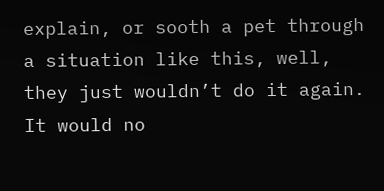explain, or sooth a pet through a situation like this, well, they just wouldn’t do it again.  It would no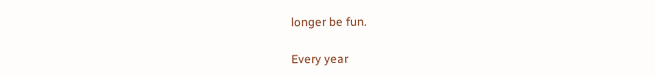longer be fun.

Every year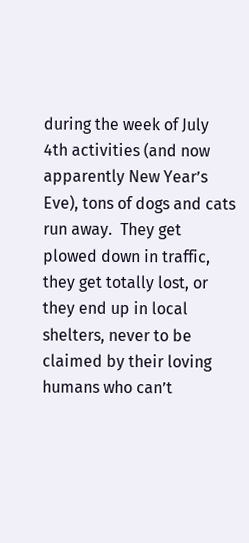during the week of July 4th activities (and now apparently New Year’s Eve), tons of dogs and cats run away.  They get plowed down in traffic, they get totally lost, or they end up in local shelters, never to be claimed by their loving humans who can’t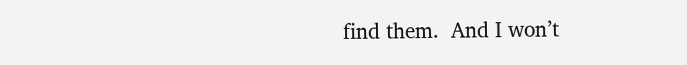find them.  And I won’t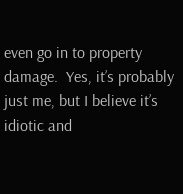even go in to property damage.  Yes, it’s probably just me, but I believe it’s idiotic and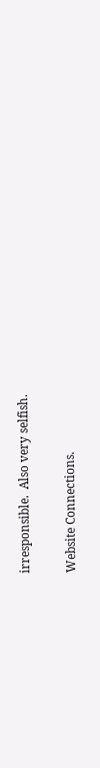irresponsible.  Also very selfish.

Website Connections.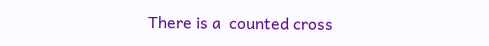There is a  counted cross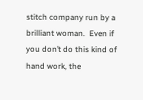stitch company run by a brilliant woman.  Even if you don’t do this kind of hand work, the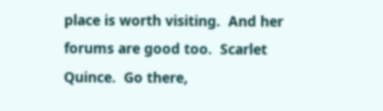place is worth visiting.  And her forums are good too.  Scarlet Quince.  Go there,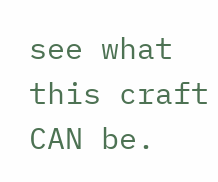see what this craft CAN be.